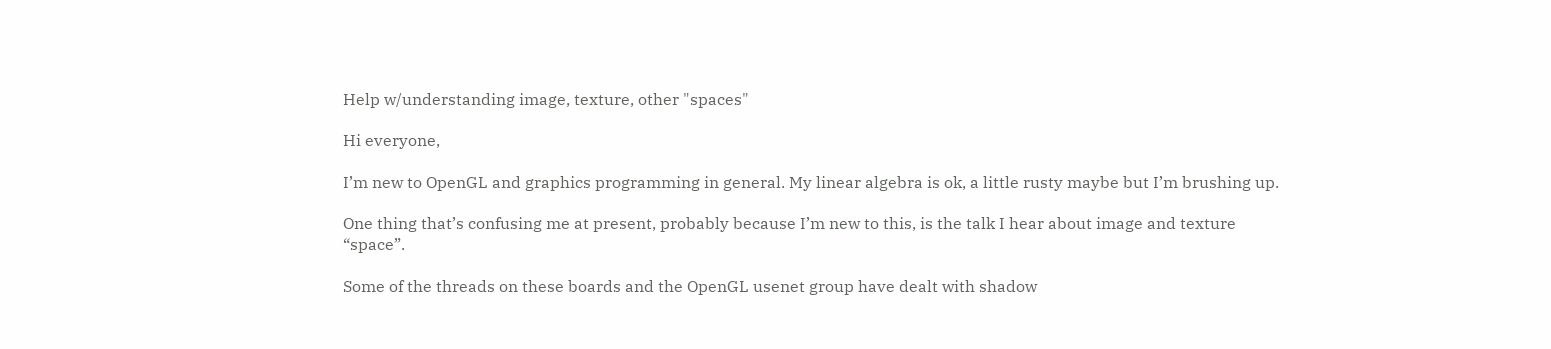Help w/understanding image, texture, other "spaces"

Hi everyone,

I’m new to OpenGL and graphics programming in general. My linear algebra is ok, a little rusty maybe but I’m brushing up.

One thing that’s confusing me at present, probably because I’m new to this, is the talk I hear about image and texture “space”.

Some of the threads on these boards and the OpenGL usenet group have dealt with shadow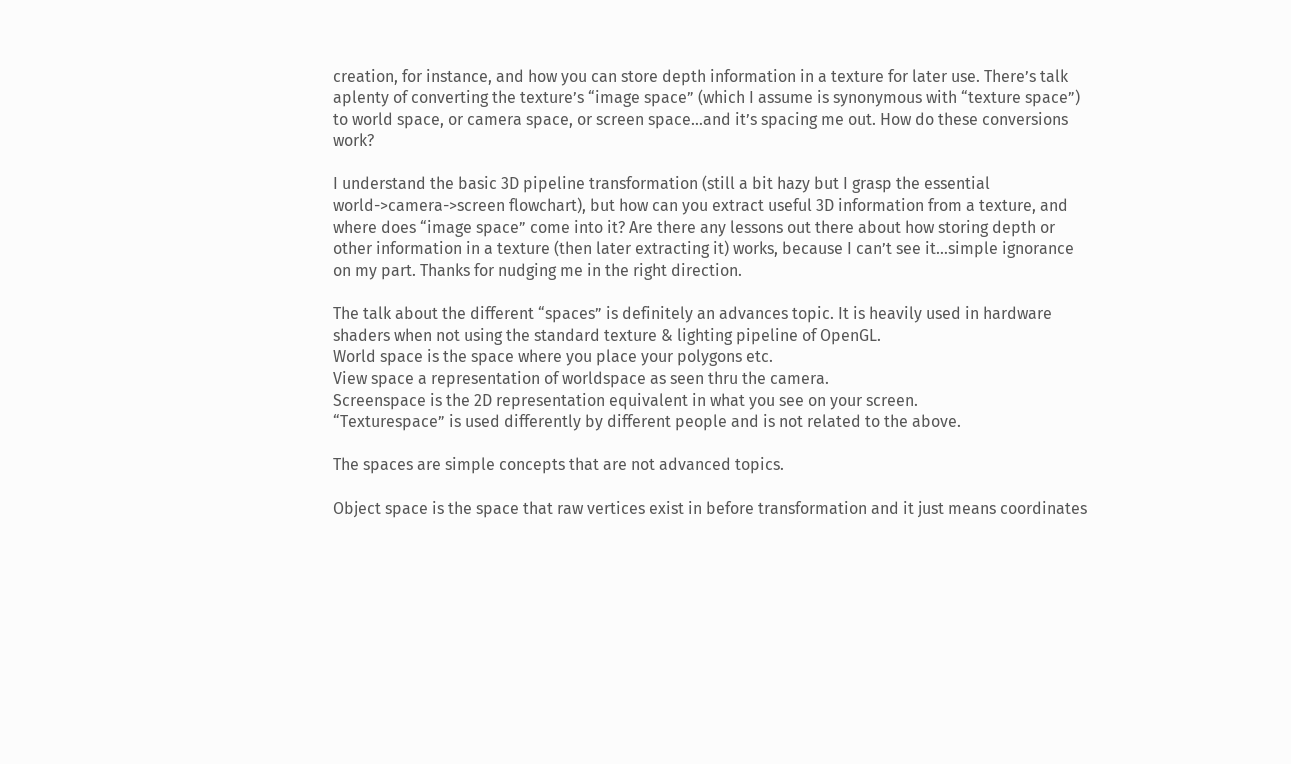creation, for instance, and how you can store depth information in a texture for later use. There’s talk aplenty of converting the texture’s “image space” (which I assume is synonymous with “texture space”) to world space, or camera space, or screen space…and it’s spacing me out. How do these conversions work?

I understand the basic 3D pipeline transformation (still a bit hazy but I grasp the essential world->camera->screen flowchart), but how can you extract useful 3D information from a texture, and where does “image space” come into it? Are there any lessons out there about how storing depth or other information in a texture (then later extracting it) works, because I can’t see it…simple ignorance on my part. Thanks for nudging me in the right direction.

The talk about the different “spaces” is definitely an advances topic. It is heavily used in hardware shaders when not using the standard texture & lighting pipeline of OpenGL.
World space is the space where you place your polygons etc.
View space a representation of worldspace as seen thru the camera.
Screenspace is the 2D representation equivalent in what you see on your screen.
“Texturespace” is used differently by different people and is not related to the above.

The spaces are simple concepts that are not advanced topics.

Object space is the space that raw vertices exist in before transformation and it just means coordinates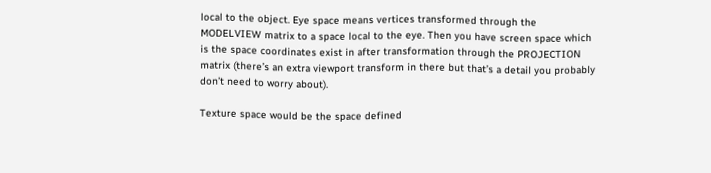local to the object. Eye space means vertices transformed through the MODELVIEW matrix to a space local to the eye. Then you have screen space which is the space coordinates exist in after transformation through the PROJECTION matrix (there’s an extra viewport transform in there but that’s a detail you probably don’t need to worry about).

Texture space would be the space defined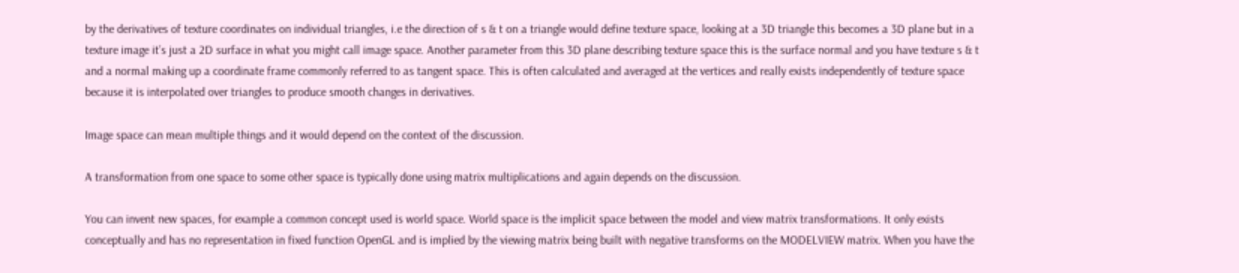by the derivatives of texture coordinates on individual triangles, i.e the direction of s & t on a triangle would define texture space, looking at a 3D triangle this becomes a 3D plane but in a texture image it’s just a 2D surface in what you might call image space. Another parameter from this 3D plane describing texture space this is the surface normal and you have texture s & t and a normal making up a coordinate frame commonly referred to as tangent space. This is often calculated and averaged at the vertices and really exists independently of texture space because it is interpolated over triangles to produce smooth changes in derivatives.

Image space can mean multiple things and it would depend on the context of the discussion.

A transformation from one space to some other space is typically done using matrix multiplications and again depends on the discussion.

You can invent new spaces, for example a common concept used is world space. World space is the implicit space between the model and view matrix transformations. It only exists conceptually and has no representation in fixed function OpenGL and is implied by the viewing matrix being built with negative transforms on the MODELVIEW matrix. When you have the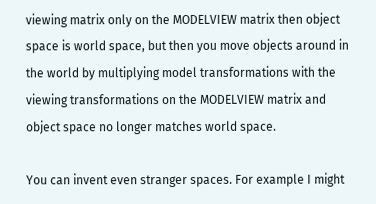viewing matrix only on the MODELVIEW matrix then object space is world space, but then you move objects around in the world by multiplying model transformations with the viewing transformations on the MODELVIEW matrix and object space no longer matches world space.

You can invent even stranger spaces. For example I might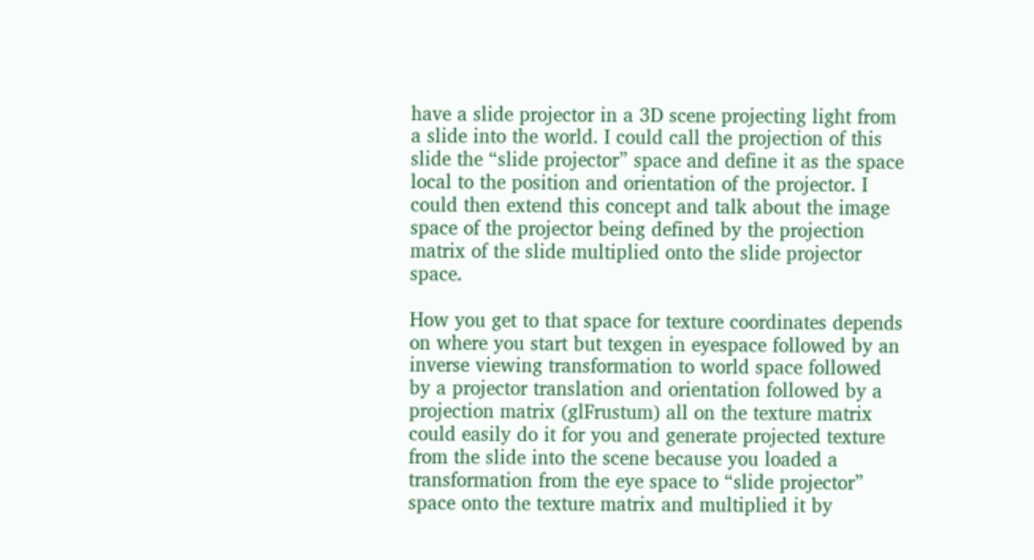have a slide projector in a 3D scene projecting light from a slide into the world. I could call the projection of this slide the “slide projector” space and define it as the space local to the position and orientation of the projector. I could then extend this concept and talk about the image space of the projector being defined by the projection matrix of the slide multiplied onto the slide projector space.

How you get to that space for texture coordinates depends on where you start but texgen in eyespace followed by an inverse viewing transformation to world space followed by a projector translation and orientation followed by a projection matrix (glFrustum) all on the texture matrix could easily do it for you and generate projected texture from the slide into the scene because you loaded a transformation from the eye space to “slide projector” space onto the texture matrix and multiplied it by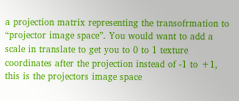a projection matrix representing the transofrmation to “projector image space”. You would want to add a scale in translate to get you to 0 to 1 texture coordinates after the projection instead of -1 to +1, this is the projectors image space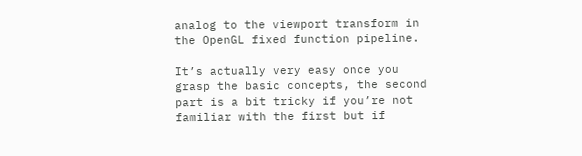analog to the viewport transform in the OpenGL fixed function pipeline.

It’s actually very easy once you grasp the basic concepts, the second part is a bit tricky if you’re not familiar with the first but if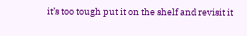it’s too tough put it on the shelf and revisit it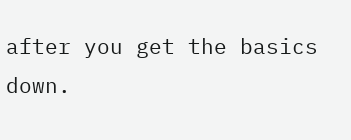after you get the basics down.